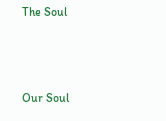The Soul



Our Soul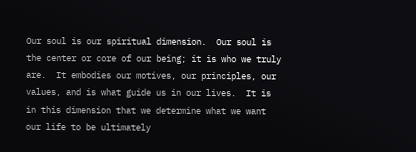Our soul is our spiritual dimension.  Our soul is the center or core of our being; it is who we truly are.  It embodies our motives, our principles, our values, and is what guide us in our lives.  It is in this dimension that we determine what we want our life to be ultimately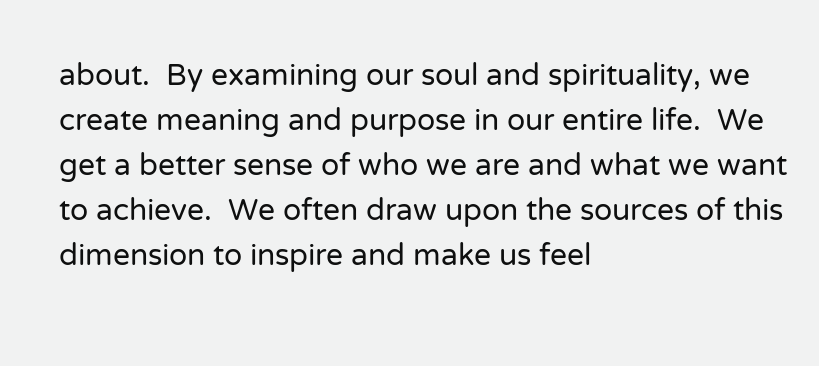about.  By examining our soul and spirituality, we create meaning and purpose in our entire life.  We get a better sense of who we are and what we want to achieve.  We often draw upon the sources of this dimension to inspire and make us feel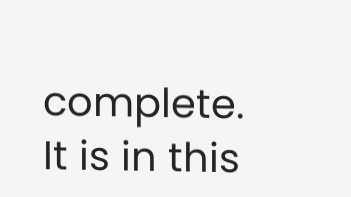complete.  It is in this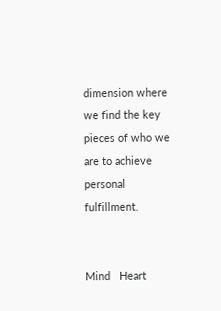dimension where we find the key pieces of who we are to achieve personal fulfillment.


Mind   Heart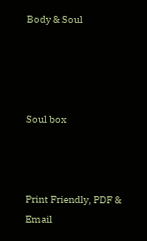Body & Soul




Soul box



Print Friendly, PDF & Email